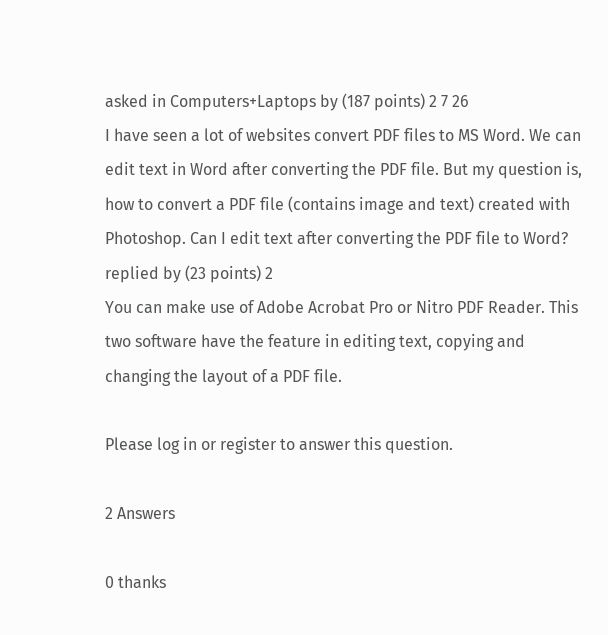asked in Computers+Laptops by (187 points) 2 7 26
I have seen a lot of websites convert PDF files to MS Word. We can edit text in Word after converting the PDF file. But my question is, how to convert a PDF file (contains image and text) created with Photoshop. Can I edit text after converting the PDF file to Word?
replied by (23 points) 2
You can make use of Adobe Acrobat Pro or Nitro PDF Reader. This two software have the feature in editing text, copying and changing the layout of a PDF file.

Please log in or register to answer this question.

2 Answers

0 thanks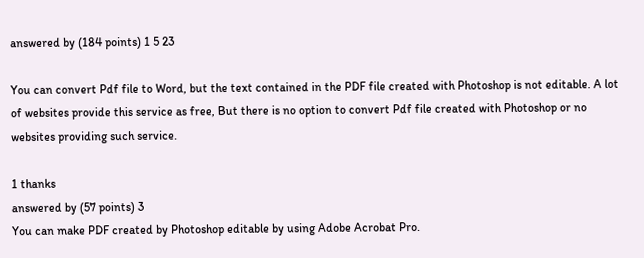answered by (184 points) 1 5 23

You can convert Pdf file to Word, but the text contained in the PDF file created with Photoshop is not editable. A lot of websites provide this service as free, But there is no option to convert Pdf file created with Photoshop or no websites providing such service.

1 thanks
answered by (57 points) 3
You can make PDF created by Photoshop editable by using Adobe Acrobat Pro.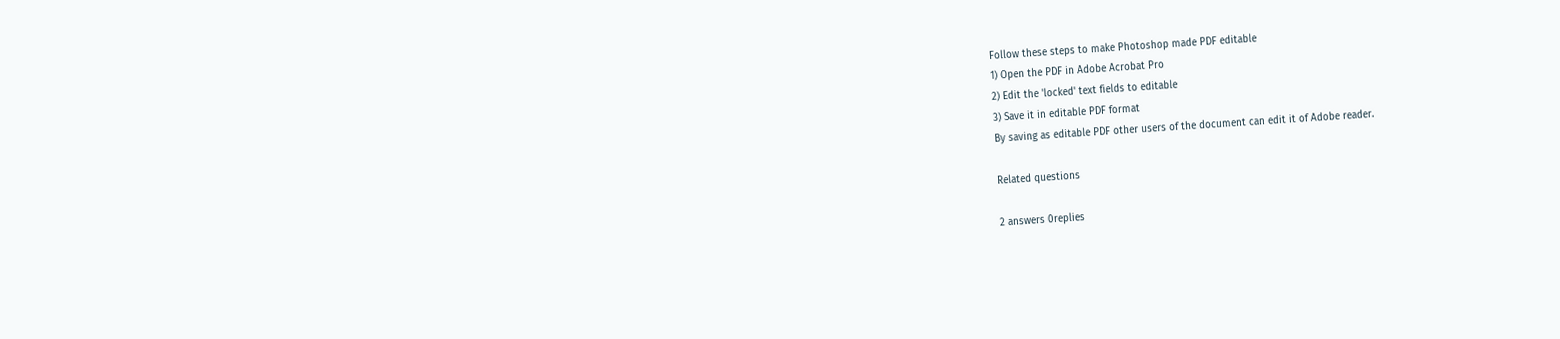Follow these steps to make Photoshop made PDF editable
1) Open the PDF in Adobe Acrobat Pro
2) Edit the 'locked' text fields to editable
3) Save it in editable PDF format
By saving as editable PDF other users of the document can edit it of Adobe reader.

Related questions

2 answers 0replies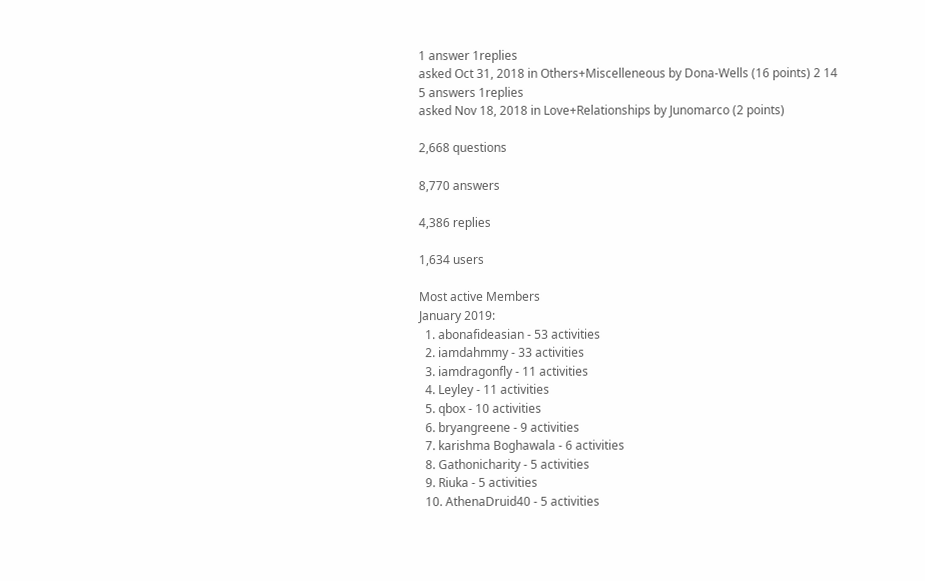1 answer 1replies
asked Oct 31, 2018 in Others+Miscelleneous by Dona-Wells (16 points) 2 14
5 answers 1replies
asked Nov 18, 2018 in Love+Relationships by Junomarco (2 points)

2,668 questions

8,770 answers

4,386 replies

1,634 users

Most active Members
January 2019:
  1. abonafideasian - 53 activities
  2. iamdahmmy - 33 activities
  3. iamdragonfly - 11 activities
  4. Leyley - 11 activities
  5. qbox - 10 activities
  6. bryangreene - 9 activities
  7. karishma Boghawala - 6 activities
  8. Gathonicharity - 5 activities
  9. Riuka - 5 activities
  10. AthenaDruid40 - 5 activities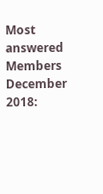Most answered Members
December 2018: